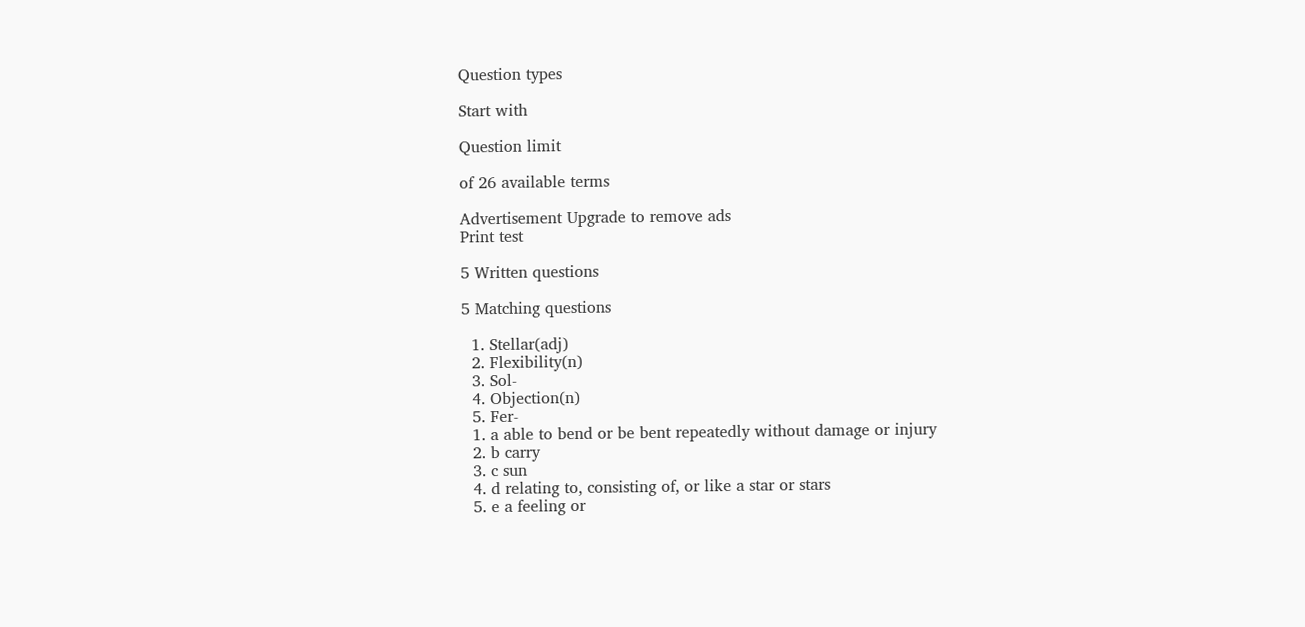Question types

Start with

Question limit

of 26 available terms

Advertisement Upgrade to remove ads
Print test

5 Written questions

5 Matching questions

  1. Stellar(adj)
  2. Flexibility(n)
  3. Sol-
  4. Objection(n)
  5. Fer-
  1. a able to bend or be bent repeatedly without damage or injury
  2. b carry
  3. c sun
  4. d relating to, consisting of, or like a star or stars
  5. e a feeling or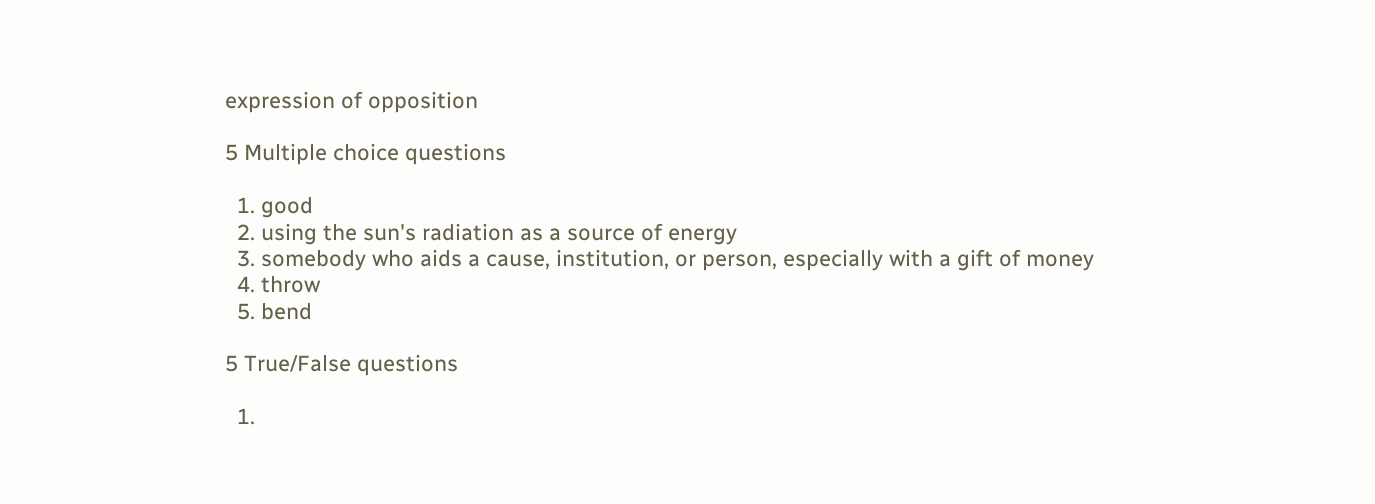expression of opposition

5 Multiple choice questions

  1. good
  2. using the sun's radiation as a source of energy
  3. somebody who aids a cause, institution, or person, especially with a gift of money
  4. throw
  5. bend

5 True/False questions

  1.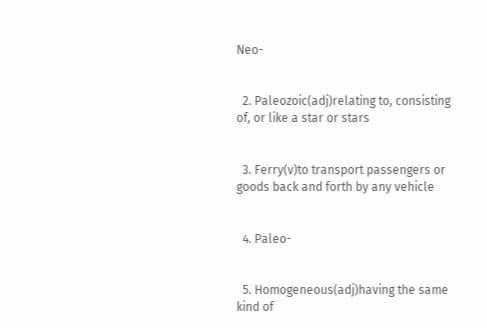Neo-


  2. Paleozoic(adj)relating to, consisting of, or like a star or stars


  3. Ferry(v)to transport passengers or goods back and forth by any vehicle


  4. Paleo-


  5. Homogeneous(adj)having the same kind of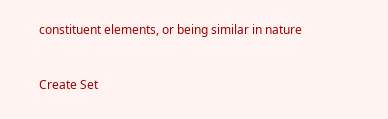constituent elements, or being similar in nature


Create Set